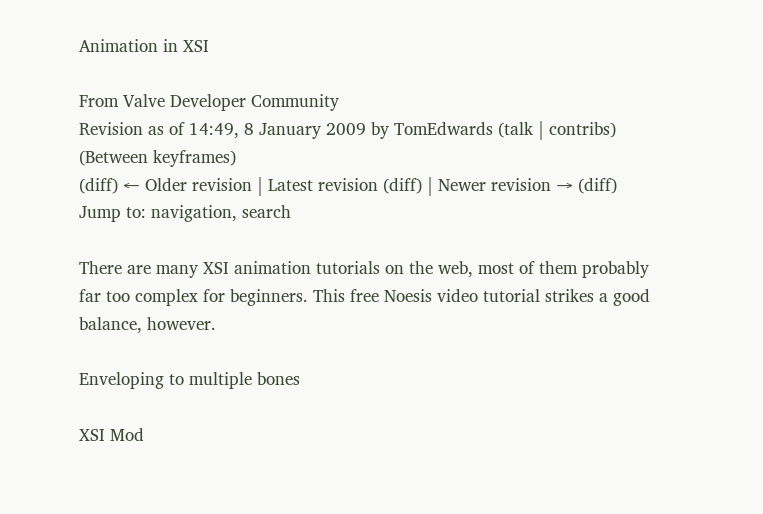Animation in XSI

From Valve Developer Community
Revision as of 14:49, 8 January 2009 by TomEdwards (talk | contribs) (Between keyframes)
(diff) ← Older revision | Latest revision (diff) | Newer revision → (diff)
Jump to: navigation, search

There are many XSI animation tutorials on the web, most of them probably far too complex for beginners. This free Noesis video tutorial strikes a good balance, however.

Enveloping to multiple bones

XSI Mod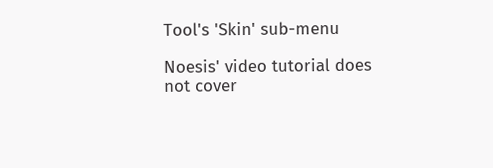Tool's 'Skin' sub-menu

Noesis' video tutorial does not cover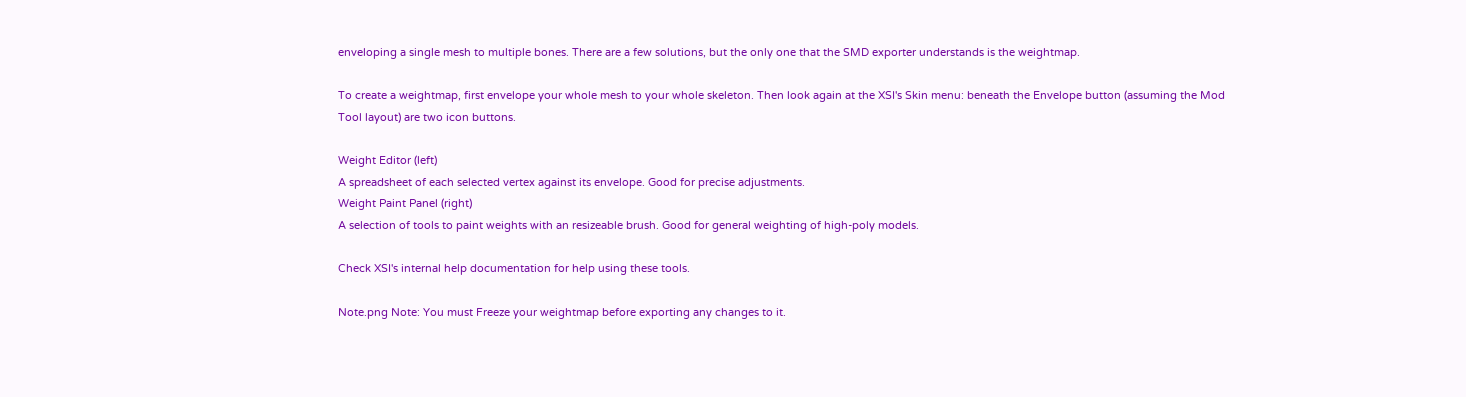enveloping a single mesh to multiple bones. There are a few solutions, but the only one that the SMD exporter understands is the weightmap.

To create a weightmap, first envelope your whole mesh to your whole skeleton. Then look again at the XSI's Skin menu: beneath the Envelope button (assuming the Mod Tool layout) are two icon buttons.

Weight Editor (left)
A spreadsheet of each selected vertex against its envelope. Good for precise adjustments.
Weight Paint Panel (right)
A selection of tools to paint weights with an resizeable brush. Good for general weighting of high-poly models.

Check XSI's internal help documentation for help using these tools.

Note.png Note: You must Freeze your weightmap before exporting any changes to it.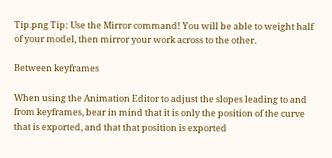Tip.png Tip: Use the Mirror command! You will be able to weight half of your model, then mirror your work across to the other.

Between keyframes

When using the Animation Editor to adjust the slopes leading to and from keyframes, bear in mind that it is only the position of the curve that is exported, and that that position is exported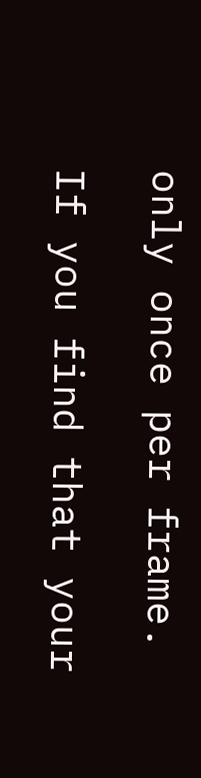only once per frame.

If you find that your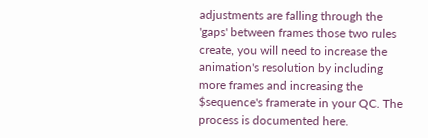adjustments are falling through the 'gaps' between frames those two rules create, you will need to increase the animation's resolution by including more frames and increasing the $sequence's framerate in your QC. The process is documented here.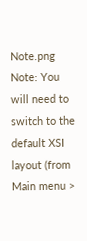Note.png Note: You will need to switch to the default XSI layout (from Main menu >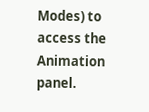Modes) to access the Animation panel.